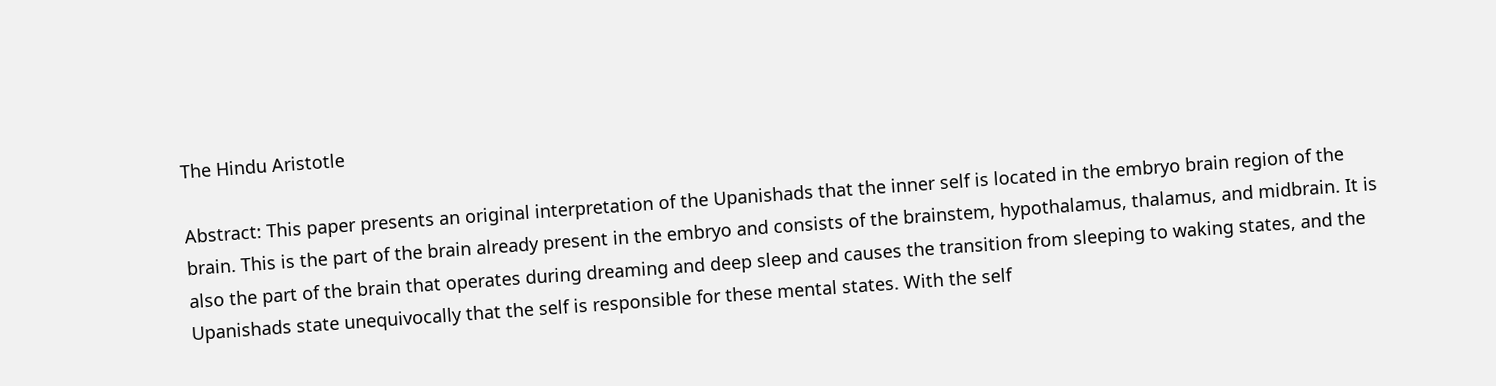The Hindu Aristotle

Abstract: This paper presents an original interpretation of the Upanishads that the inner self is located in the embryo brain region of the brain. This is the part of the brain already present in the embryo and consists of the brainstem, hypothalamus, thalamus, and midbrain. It is also the part of the brain that operates during dreaming and deep sleep and causes the transition from sleeping to waking states, and the Upanishads state unequivocally that the self is responsible for these mental states. With the self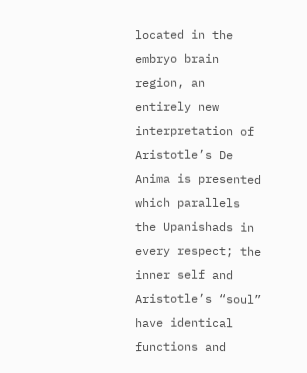located in the embryo brain region, an entirely new interpretation of Aristotle’s De Anima is presented which parallels the Upanishads in every respect; the inner self and Aristotle’s “soul” have identical functions and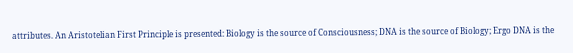attributes. An Aristotelian First Principle is presented: Biology is the source of Consciousness; DNA is the source of Biology; Ergo DNA is the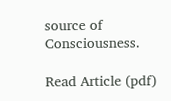source of Consciousness.

Read Article (pdf)